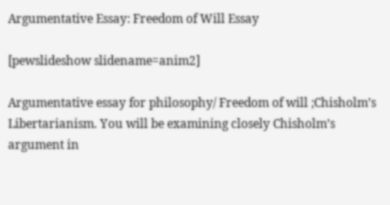Argumentative Essay: Freedom of Will Essay

[pewslideshow slidename=anim2]

Argumentative essay for philosophy/ Freedom of will ;Chisholm’s Libertarianism. You will be examining closely Chisholm’s argument in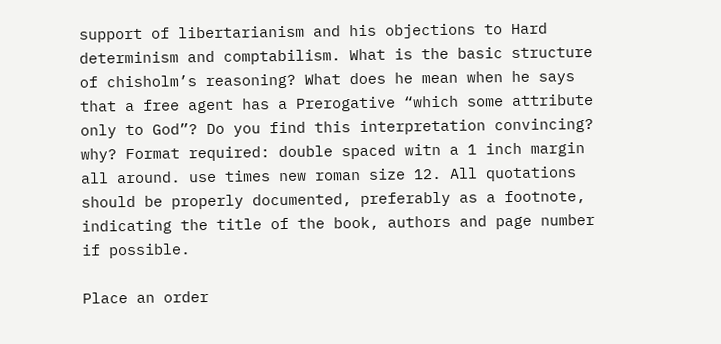support of libertarianism and his objections to Hard determinism and comptabilism. What is the basic structure of chisholm’s reasoning? What does he mean when he says that a free agent has a Prerogative “which some attribute only to God”? Do you find this interpretation convincing? why? Format required: double spaced witn a 1 inch margin all around. use times new roman size 12. All quotations should be properly documented, preferably as a footnote, indicating the title of the book, authors and page number if possible.

Place an order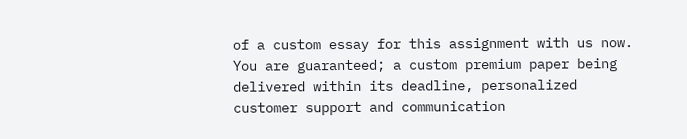of a custom essay for this assignment with us now. You are guaranteed; a custom premium paper being delivered within its deadline, personalized customer support and communication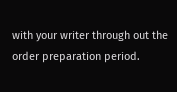with your writer through out the order preparation period.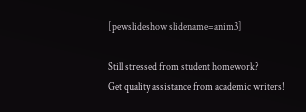[pewslideshow slidename=anim3]

Still stressed from student homework?
Get quality assistance from academic writers!